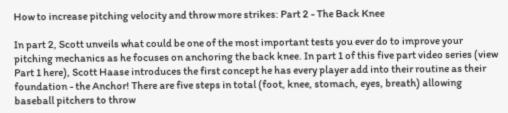How to increase pitching velocity and throw more strikes: Part 2 - The Back Knee

In part 2, Scott unveils what could be one of the most important tests you ever do to improve your pitching mechanics as he focuses on anchoring the back knee. In part 1 of this five part video series (view Part 1 here), Scott Haase introduces the first concept he has every player add into their routine as their foundation - the Anchor! There are five steps in total (foot, knee, stomach, eyes, breath) allowing baseball pitchers to throw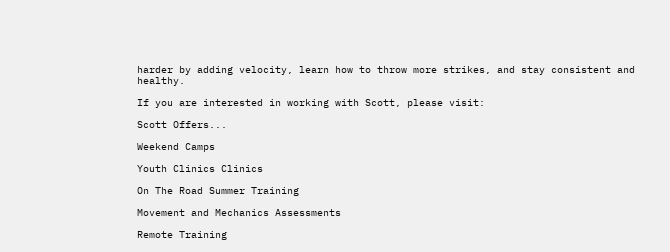harder by adding velocity, learn how to throw more strikes, and stay consistent and healthy.

If you are interested in working with Scott, please visit:

Scott Offers...

Weekend Camps

Youth Clinics Clinics

On The Road Summer Training

Movement and Mechanics Assessments

Remote Training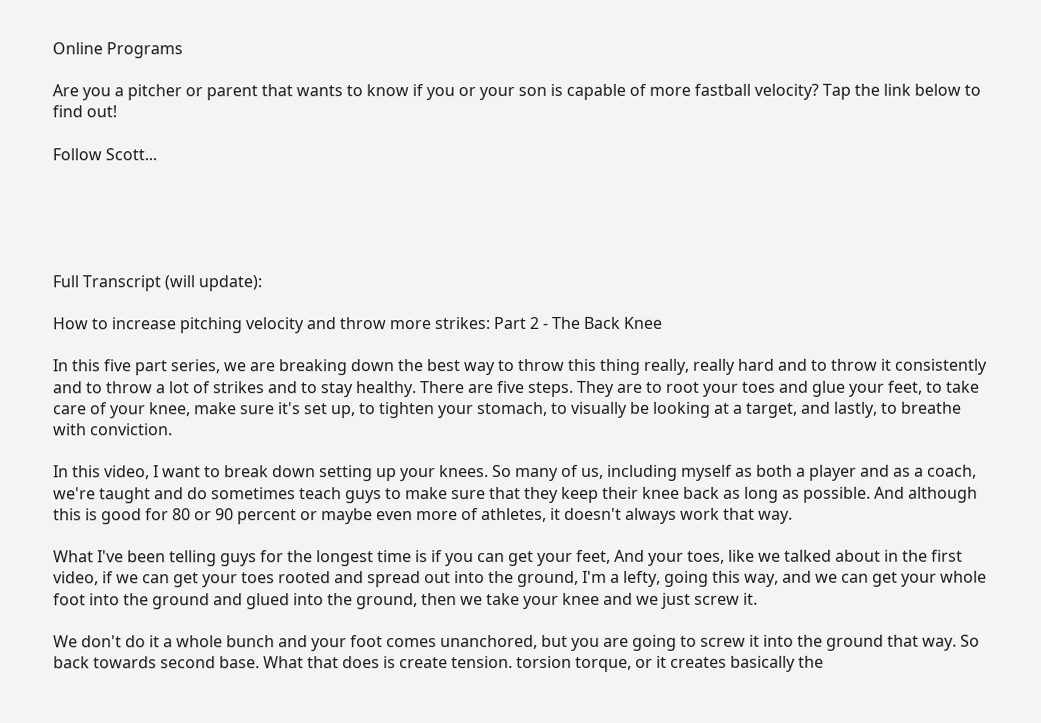Online Programs

Are you a pitcher or parent that wants to know if you or your son is capable of more fastball velocity? Tap the link below to find out!

Follow Scott...





Full Transcript (will update):

How to increase pitching velocity and throw more strikes: Part 2 - The Back Knee

In this five part series, we are breaking down the best way to throw this thing really, really hard and to throw it consistently and to throw a lot of strikes and to stay healthy. There are five steps. They are to root your toes and glue your feet, to take care of your knee, make sure it's set up, to tighten your stomach, to visually be looking at a target, and lastly, to breathe with conviction.

In this video, I want to break down setting up your knees. So many of us, including myself as both a player and as a coach, we're taught and do sometimes teach guys to make sure that they keep their knee back as long as possible. And although this is good for 80 or 90 percent or maybe even more of athletes, it doesn't always work that way.

What I've been telling guys for the longest time is if you can get your feet, And your toes, like we talked about in the first video, if we can get your toes rooted and spread out into the ground, I'm a lefty, going this way, and we can get your whole foot into the ground and glued into the ground, then we take your knee and we just screw it.

We don't do it a whole bunch and your foot comes unanchored, but you are going to screw it into the ground that way. So back towards second base. What that does is create tension. torsion torque, or it creates basically the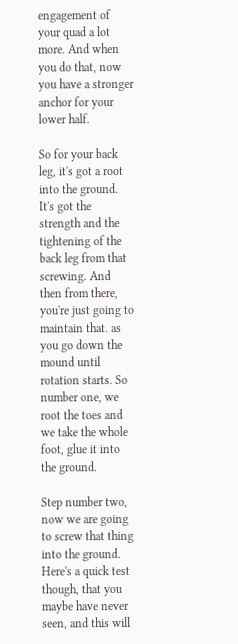engagement of your quad a lot more. And when you do that, now you have a stronger anchor for your lower half.

So for your back leg, it's got a root into the ground. It's got the strength and the tightening of the back leg from that screwing. And then from there, you're just going to maintain that. as you go down the mound until rotation starts. So number one, we root the toes and we take the whole foot, glue it into the ground.

Step number two, now we are going to screw that thing into the ground. Here's a quick test though, that you maybe have never seen, and this will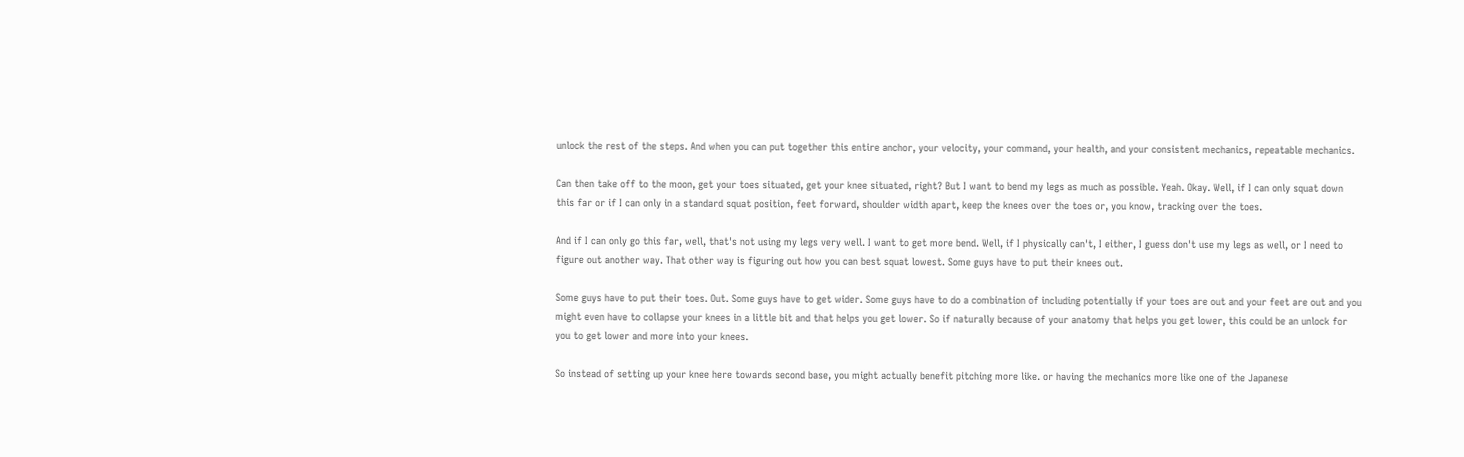unlock the rest of the steps. And when you can put together this entire anchor, your velocity, your command, your health, and your consistent mechanics, repeatable mechanics.

Can then take off to the moon, get your toes situated, get your knee situated, right? But I want to bend my legs as much as possible. Yeah. Okay. Well, if I can only squat down this far or if I can only in a standard squat position, feet forward, shoulder width apart, keep the knees over the toes or, you know, tracking over the toes.

And if I can only go this far, well, that's not using my legs very well. I want to get more bend. Well, if I physically can't, I either, I guess don't use my legs as well, or I need to figure out another way. That other way is figuring out how you can best squat lowest. Some guys have to put their knees out.

Some guys have to put their toes. Out. Some guys have to get wider. Some guys have to do a combination of including potentially if your toes are out and your feet are out and you might even have to collapse your knees in a little bit and that helps you get lower. So if naturally because of your anatomy that helps you get lower, this could be an unlock for you to get lower and more into your knees.

So instead of setting up your knee here towards second base, you might actually benefit pitching more like. or having the mechanics more like one of the Japanese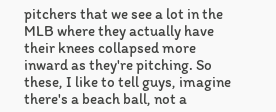pitchers that we see a lot in the MLB where they actually have their knees collapsed more inward as they're pitching. So these, I like to tell guys, imagine there's a beach ball, not a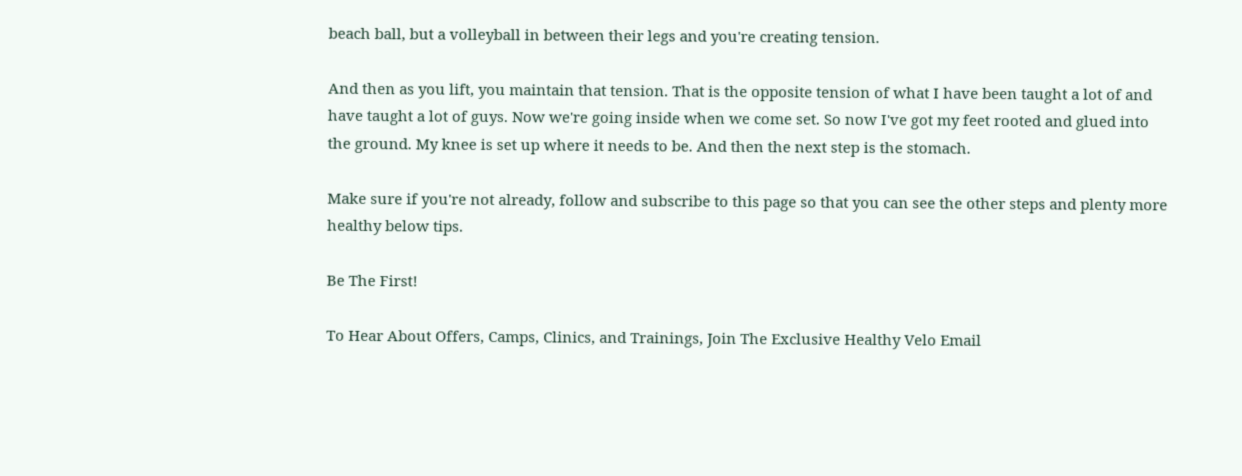beach ball, but a volleyball in between their legs and you're creating tension.

And then as you lift, you maintain that tension. That is the opposite tension of what I have been taught a lot of and have taught a lot of guys. Now we're going inside when we come set. So now I've got my feet rooted and glued into the ground. My knee is set up where it needs to be. And then the next step is the stomach.

Make sure if you're not already, follow and subscribe to this page so that you can see the other steps and plenty more healthy below tips.

Be The First!

To Hear About Offers, Camps, Clinics, and Trainings, Join The Exclusive Healthy Velo Email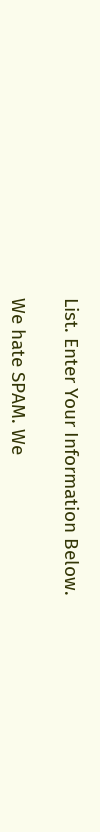List. Enter Your Information Below.

We hate SPAM. We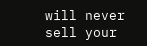will never sell your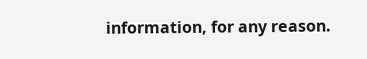information, for any reason.